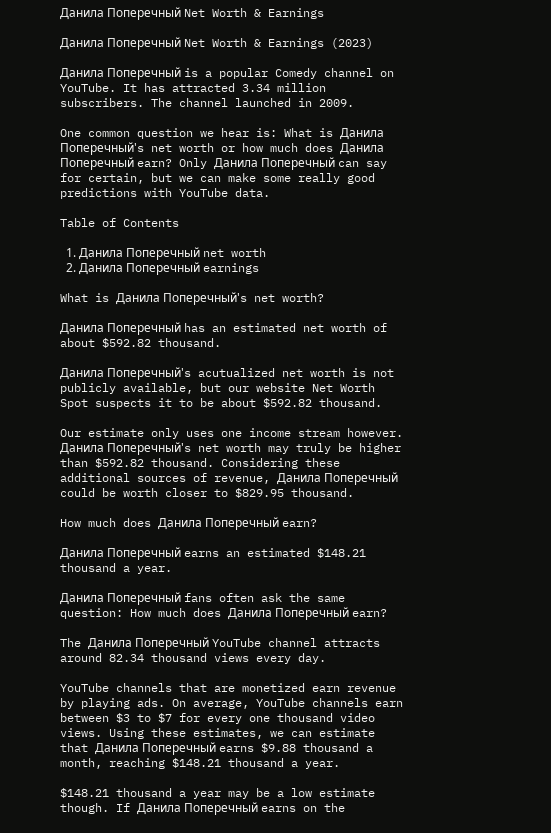Данила Поперечный Net Worth & Earnings

Данила Поперечный Net Worth & Earnings (2023)

Данила Поперечный is a popular Comedy channel on YouTube. It has attracted 3.34 million subscribers. The channel launched in 2009.

One common question we hear is: What is Данила Поперечный's net worth or how much does Данила Поперечный earn? Only Данила Поперечный can say for certain, but we can make some really good predictions with YouTube data.

Table of Contents

  1. Данила Поперечный net worth
  2. Данила Поперечный earnings

What is Данила Поперечный's net worth?

Данила Поперечный has an estimated net worth of about $592.82 thousand.

Данила Поперечный's acutualized net worth is not publicly available, but our website Net Worth Spot suspects it to be about $592.82 thousand.

Our estimate only uses one income stream however. Данила Поперечный's net worth may truly be higher than $592.82 thousand. Considering these additional sources of revenue, Данила Поперечный could be worth closer to $829.95 thousand.

How much does Данила Поперечный earn?

Данила Поперечный earns an estimated $148.21 thousand a year.

Данила Поперечный fans often ask the same question: How much does Данила Поперечный earn?

The Данила Поперечный YouTube channel attracts around 82.34 thousand views every day.

YouTube channels that are monetized earn revenue by playing ads. On average, YouTube channels earn between $3 to $7 for every one thousand video views. Using these estimates, we can estimate that Данила Поперечный earns $9.88 thousand a month, reaching $148.21 thousand a year.

$148.21 thousand a year may be a low estimate though. If Данила Поперечный earns on the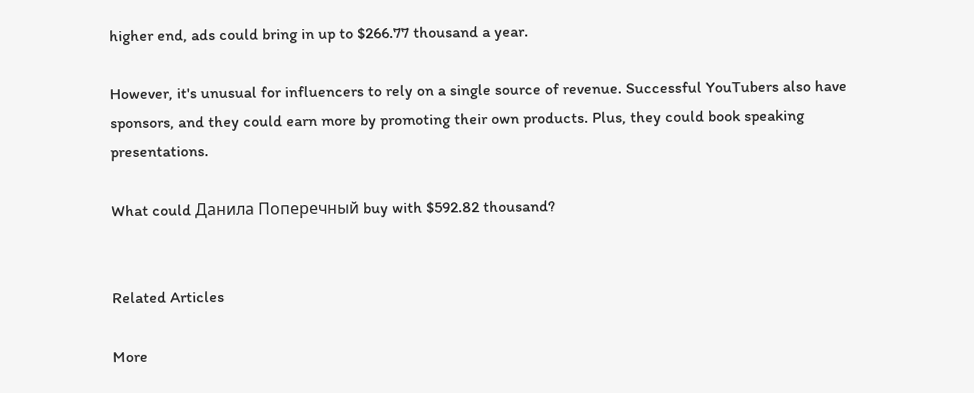higher end, ads could bring in up to $266.77 thousand a year.

However, it's unusual for influencers to rely on a single source of revenue. Successful YouTubers also have sponsors, and they could earn more by promoting their own products. Plus, they could book speaking presentations.

What could Данила Поперечный buy with $592.82 thousand?


Related Articles

More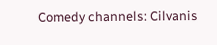Comedy channels: Cilvanis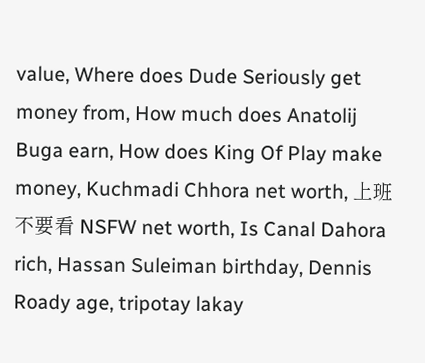value, Where does Dude Seriously get money from, How much does Anatolij Buga earn, How does King Of Play make money, Kuchmadi Chhora net worth, 上班不要看 NSFW net worth, Is Canal Dahora rich, Hassan Suleiman birthday, Dennis Roady age, tripotay lakay